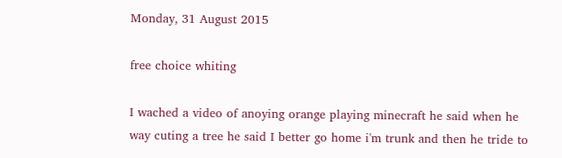Monday, 31 August 2015

free choice whiting

I wached a video of anoying orange playing minecraft he said when he way cuting a tree he said I better go home i'm trunk and then he tride to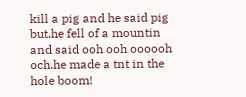kill a pig and he said pig but.he fell of a mountin and said ooh ooh oooooh och.he made a tnt in the hole boom!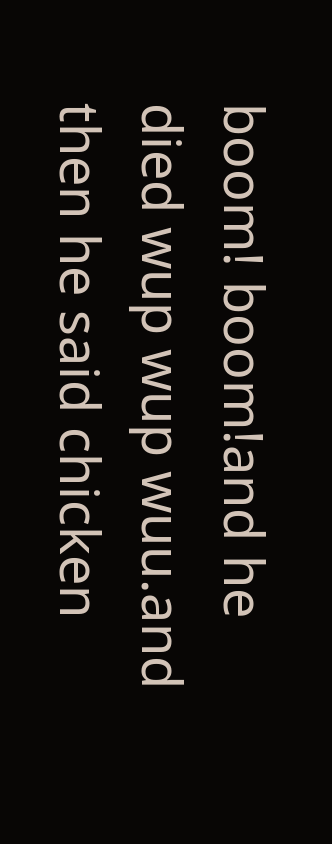boom! boom!and he died wup wup wuu.and then he said chicken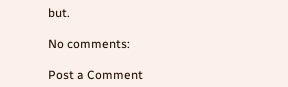but.

No comments:

Post a Comment